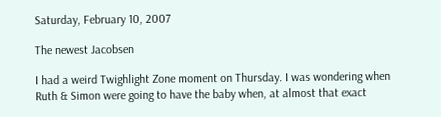Saturday, February 10, 2007

The newest Jacobsen

I had a weird Twighlight Zone moment on Thursday. I was wondering when Ruth & Simon were going to have the baby when, at almost that exact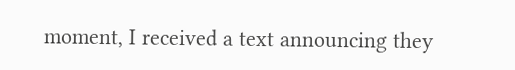moment, I received a text announcing they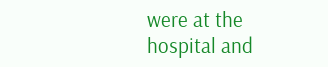were at the hospital and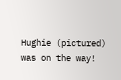Hughie (pictured) was on the way!